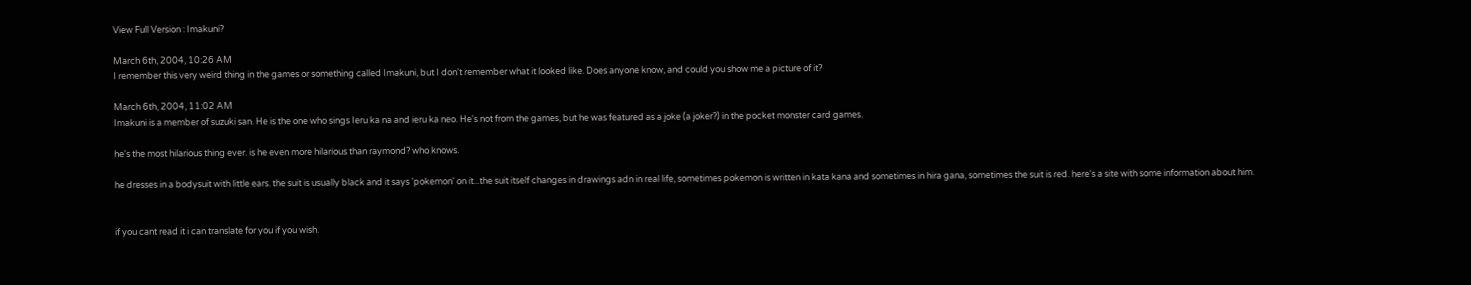View Full Version : Imakuni?

March 6th, 2004, 10:26 AM
I remember this very weird thing in the games or something called Imakuni, but I don't remember what it looked like. Does anyone know, and could you show me a picture of it?

March 6th, 2004, 11:02 AM
Imakuni is a member of suzuki san. He is the one who sings Ieru ka na and ieru ka neo. He's not from the games, but he was featured as a joke (a joker?) in the pocket monster card games.

he's the most hilarious thing ever. is he even more hilarious than raymond? who knows.

he dresses in a bodysuit with little ears. the suit is usually black and it says 'pokemon' on it...the suit itself changes in drawings adn in real life, sometimes pokemon is written in kata kana and sometimes in hira gana, sometimes the suit is red. here's a site with some information about him.


if you cant read it i can translate for you if you wish.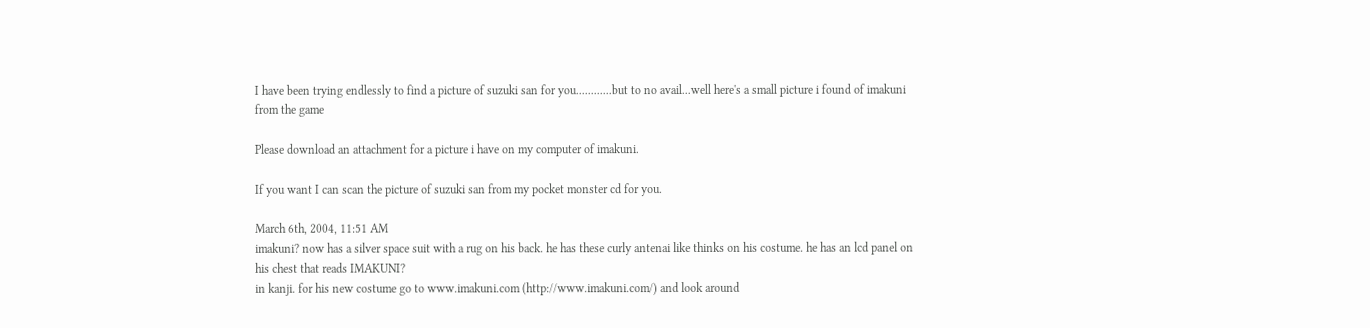I have been trying endlessly to find a picture of suzuki san for you............but to no avail...well here's a small picture i found of imakuni from the game

Please download an attachment for a picture i have on my computer of imakuni.

If you want I can scan the picture of suzuki san from my pocket monster cd for you.

March 6th, 2004, 11:51 AM
imakuni? now has a silver space suit with a rug on his back. he has these curly antenai like thinks on his costume. he has an lcd panel on his chest that reads IMAKUNI?
in kanji. for his new costume go to www.imakuni.com (http://www.imakuni.com/) and look around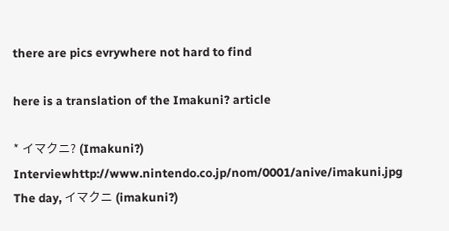there are pics evrywhere not hard to find

here is a translation of the Imakuni? article

* イマクニ? (Imakuni?) Interviewhttp://www.nintendo.co.jp/nom/0001/anive/imakuni.jpg The day, イマクニ (imakuni?)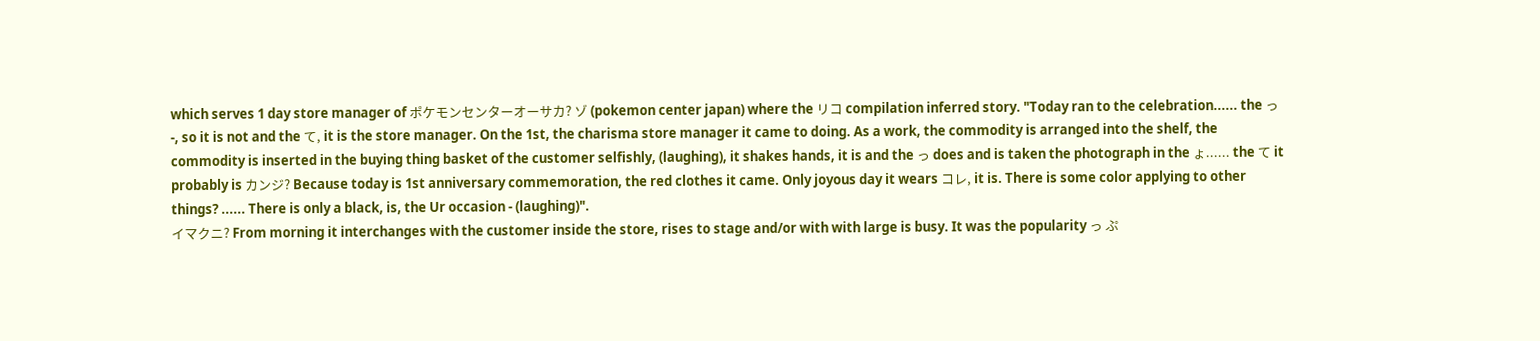which serves 1 day store manager of ポケモンセンターオーサカ? ゾ (pokemon center japan) where the リコ compilation inferred story. "Today ran to the celebration...... the っ -, so it is not and the て, it is the store manager. On the 1st, the charisma store manager it came to doing. As a work, the commodity is arranged into the shelf, the commodity is inserted in the buying thing basket of the customer selfishly, (laughing), it shakes hands, it is and the っ does and is taken the photograph in the ょ...... the て it probably is カンジ? Because today is 1st anniversary commemoration, the red clothes it came. Only joyous day it wears コレ, it is. There is some color applying to other things? ...... There is only a black, is, the Ur occasion - (laughing)".
イマクニ? From morning it interchanges with the customer inside the store, rises to stage and/or with with large is busy. It was the popularity っ ぷ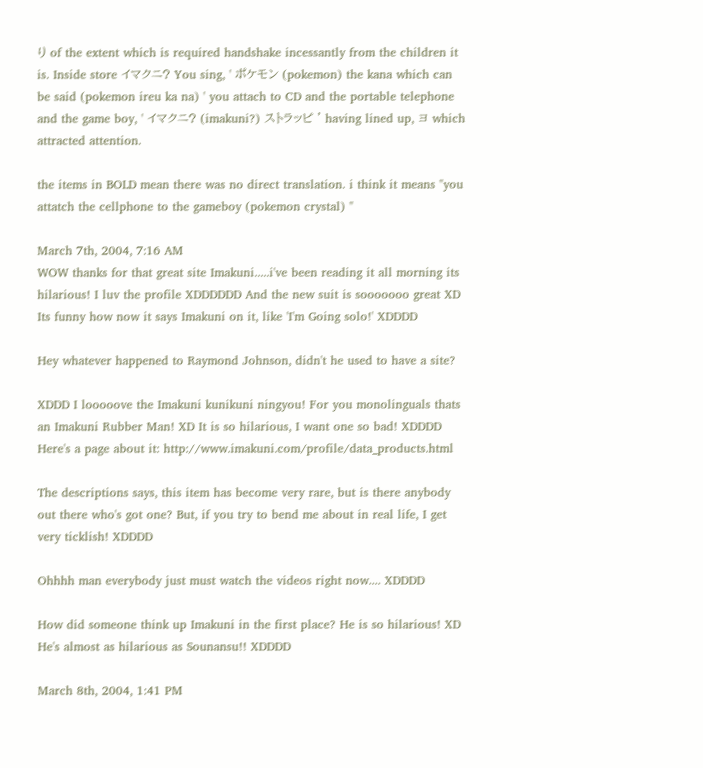り of the extent which is required handshake incessantly from the children it is. Inside store イマクニ? You sing, ' ポケモン (pokemon) the kana which can be said (pokemon ireu ka na) ' you attach to CD and the portable telephone and the game boy, ' イマクニ? (imakuni?) ストラッピ ' having lined up, ヨ which attracted attention.

the items in BOLD mean there was no direct translation. i think it means "you attatch the cellphone to the gameboy (pokemon crystal) "

March 7th, 2004, 7:16 AM
WOW thanks for that great site Imakuni.....i've been reading it all morning its hilarious! I luv the profile XDDDDDD And the new suit is sooooooo great XD Its funny how now it says Imakuni on it, like 'I'm Going solo!' XDDDD

Hey whatever happened to Raymond Johnson, didn't he used to have a site?

XDDD I looooove the Imakuni kunikuni ningyou! For you monolinguals thats an Imakuni Rubber Man! XD It is so hilarious, I want one so bad! XDDDD Here's a page about it: http://www.imakuni.com/profile/data_products.html

The descriptions says, this item has become very rare, but is there anybody out there who's got one? But, if you try to bend me about in real life, I get very ticklish! XDDDD

Ohhhh man everybody just must watch the videos right now.... XDDDD

How did someone think up Imakuni in the first place? He is so hilarious! XD He's almost as hilarious as Sounansu!! XDDDD

March 8th, 2004, 1:41 PM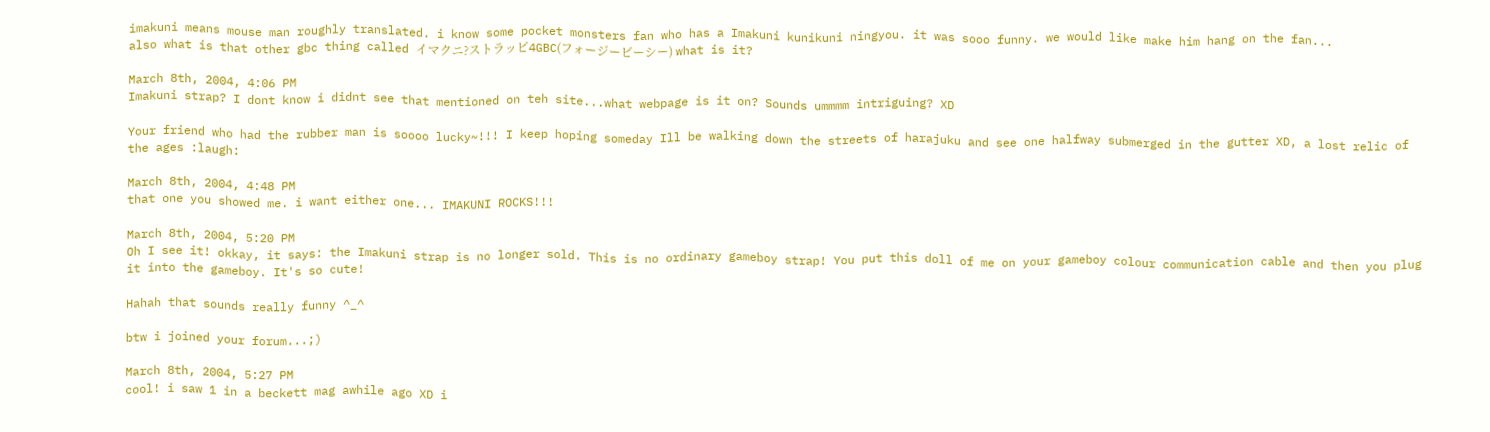imakuni means mouse man roughly translated. i know some pocket monsters fan who has a Imakuni kunikuni ningyou. it was sooo funny. we would like make him hang on the fan...
also what is that other gbc thing called イマクニ?ストラッピ4GBC(フォージービーシー) what is it?

March 8th, 2004, 4:06 PM
Imakuni strap? I dont know i didnt see that mentioned on teh site...what webpage is it on? Sounds ummmm intriguing? XD

Your friend who had the rubber man is soooo lucky~!!! I keep hoping someday Ill be walking down the streets of harajuku and see one halfway submerged in the gutter XD, a lost relic of the ages :laugh:

March 8th, 2004, 4:48 PM
that one you showed me. i want either one... IMAKUNI ROCKS!!!

March 8th, 2004, 5:20 PM
Oh I see it! okkay, it says: the Imakuni strap is no longer sold. This is no ordinary gameboy strap! You put this doll of me on your gameboy colour communication cable and then you plug it into the gameboy. It's so cute!

Hahah that sounds really funny ^_^

btw i joined your forum...;)

March 8th, 2004, 5:27 PM
cool! i saw 1 in a beckett mag awhile ago XD i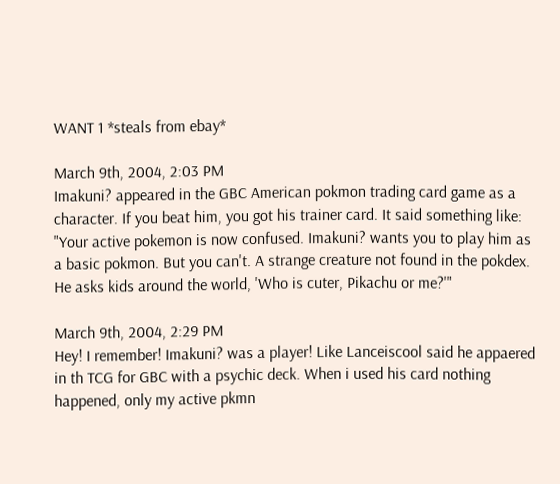WANT 1 *steals from ebay*

March 9th, 2004, 2:03 PM
Imakuni? appeared in the GBC American pokmon trading card game as a character. If you beat him, you got his trainer card. It said something like: "Your active pokemon is now confused. Imakuni? wants you to play him as a basic pokmon. But you can't. A strange creature not found in the pokdex. He asks kids around the world, 'Who is cuter, Pikachu or me?'"

March 9th, 2004, 2:29 PM
Hey! I remember! Imakuni? was a player! Like Lanceiscool said he appaered in th TCG for GBC with a psychic deck. When i used his card nothing happened, only my active pkmn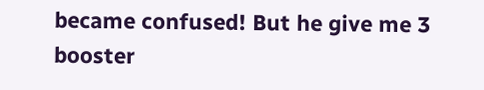became confused! But he give me 3 booster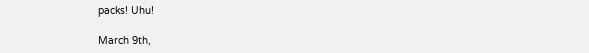packs! Uhu!

March 9th,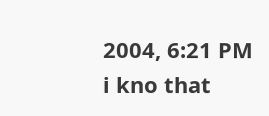2004, 6:21 PM
i kno that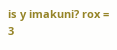is y imakuni? rox = 3